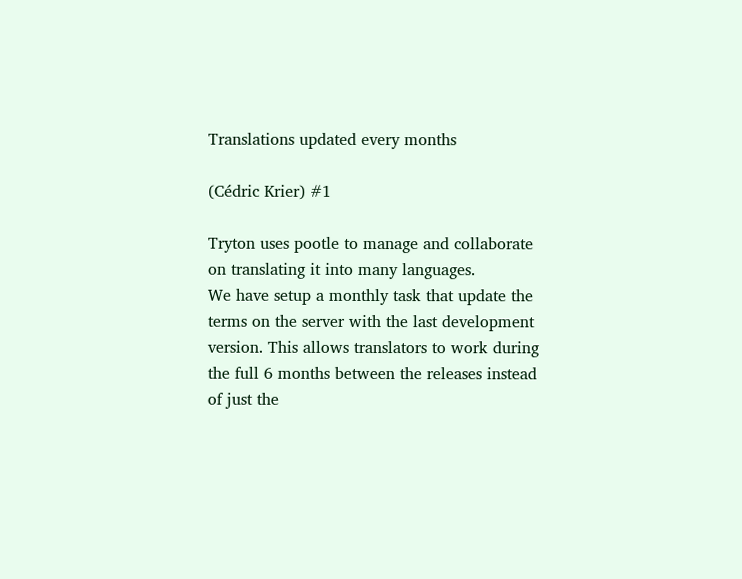Translations updated every months

(Cédric Krier) #1

Tryton uses pootle to manage and collaborate on translating it into many languages.
We have setup a monthly task that update the terms on the server with the last development version. This allows translators to work during the full 6 months between the releases instead of just the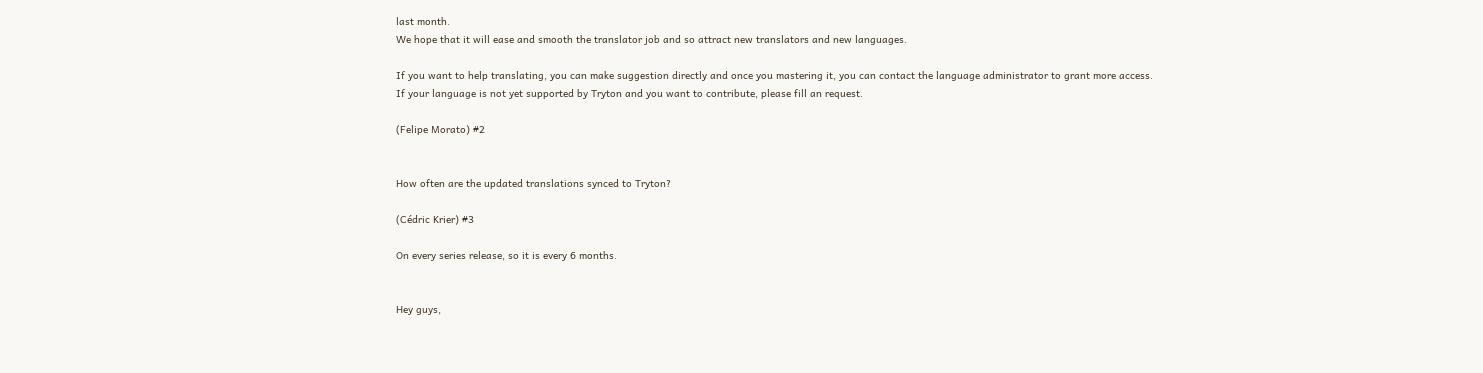last month.
We hope that it will ease and smooth the translator job and so attract new translators and new languages.

If you want to help translating, you can make suggestion directly and once you mastering it, you can contact the language administrator to grant more access.
If your language is not yet supported by Tryton and you want to contribute, please fill an request.

(Felipe Morato) #2


How often are the updated translations synced to Tryton?

(Cédric Krier) #3

On every series release, so it is every 6 months.


Hey guys,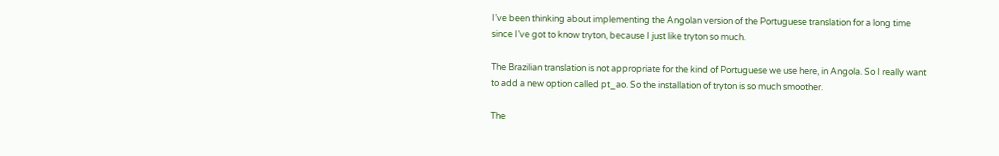I’ve been thinking about implementing the Angolan version of the Portuguese translation for a long time since I’ve got to know tryton, because I just like tryton so much.

The Brazilian translation is not appropriate for the kind of Portuguese we use here, in Angola. So I really want to add a new option called pt_ao. So the installation of tryton is so much smoother.

The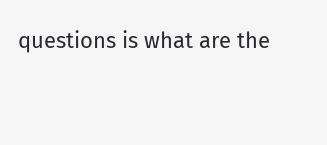questions is what are the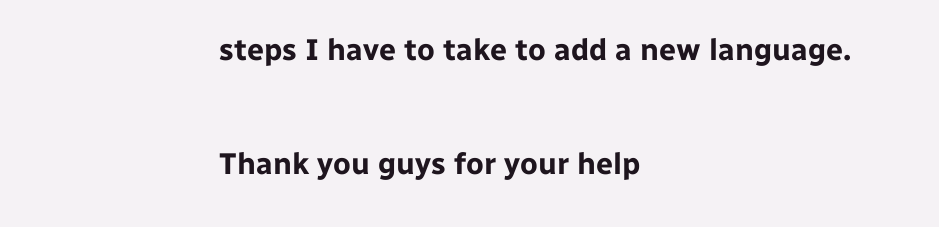steps I have to take to add a new language.

Thank you guys for your help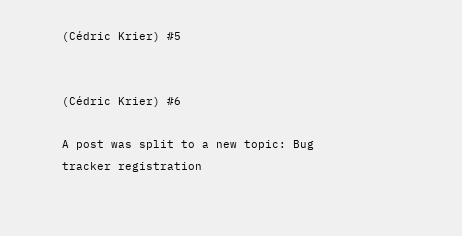(Cédric Krier) #5


(Cédric Krier) #6

A post was split to a new topic: Bug tracker registration